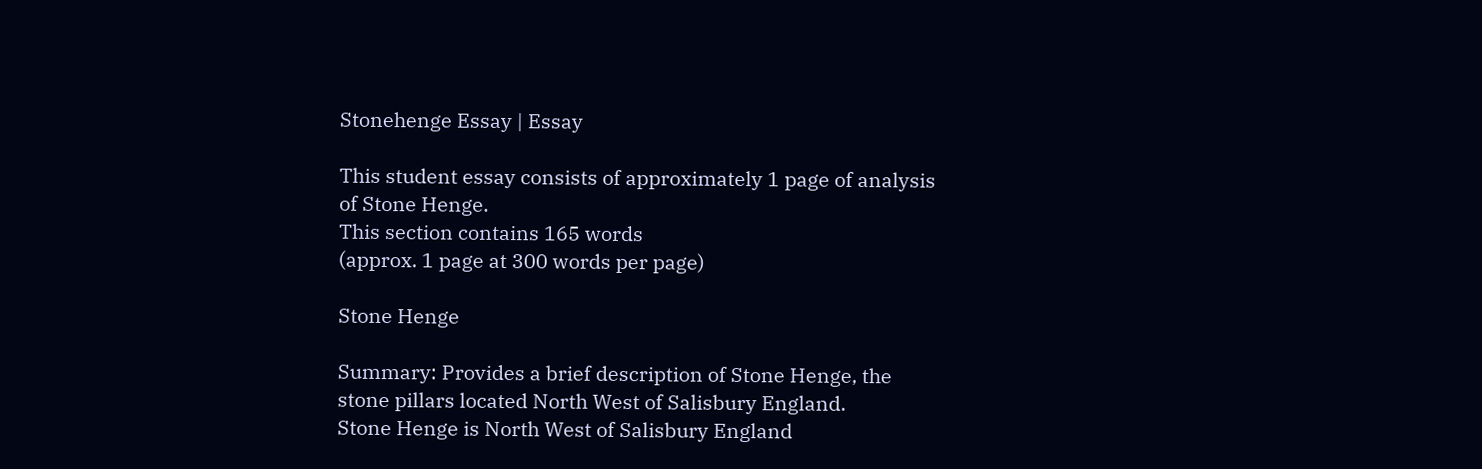Stonehenge Essay | Essay

This student essay consists of approximately 1 page of analysis of Stone Henge.
This section contains 165 words
(approx. 1 page at 300 words per page)

Stone Henge

Summary: Provides a brief description of Stone Henge, the stone pillars located North West of Salisbury England.
Stone Henge is North West of Salisbury England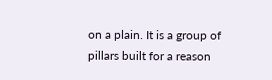on a plain. It is a group of pillars built for a reason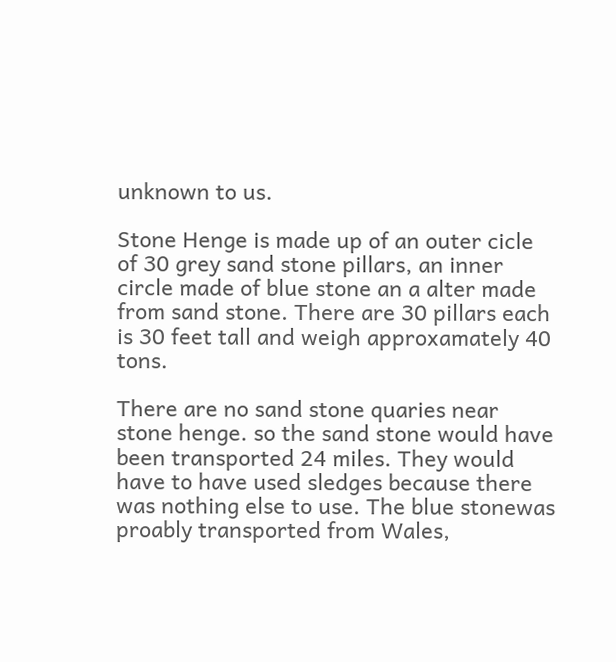unknown to us.

Stone Henge is made up of an outer cicle of 30 grey sand stone pillars, an inner circle made of blue stone an a alter made from sand stone. There are 30 pillars each is 30 feet tall and weigh approxamately 40 tons.

There are no sand stone quaries near stone henge. so the sand stone would have been transported 24 miles. They would have to have used sledges because there was nothing else to use. The blue stonewas proably transported from Wales,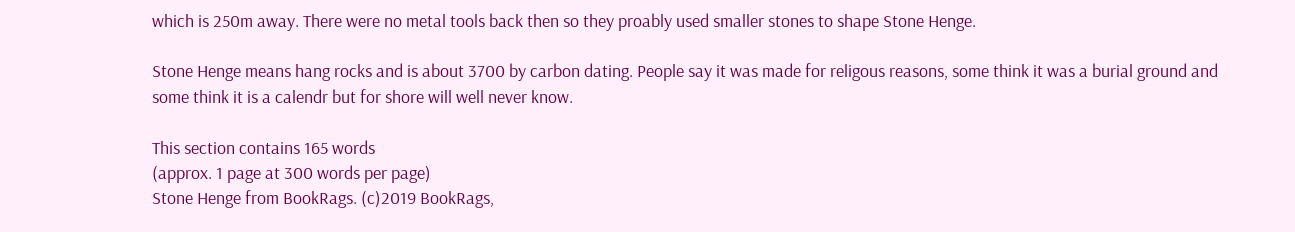which is 250m away. There were no metal tools back then so they proably used smaller stones to shape Stone Henge.

Stone Henge means hang rocks and is about 3700 by carbon dating. People say it was made for religous reasons, some think it was a burial ground and some think it is a calendr but for shore will well never know.

This section contains 165 words
(approx. 1 page at 300 words per page)
Stone Henge from BookRags. (c)2019 BookRags,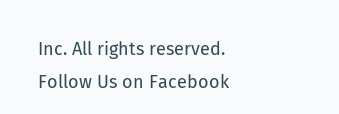Inc. All rights reserved.
Follow Us on Facebook